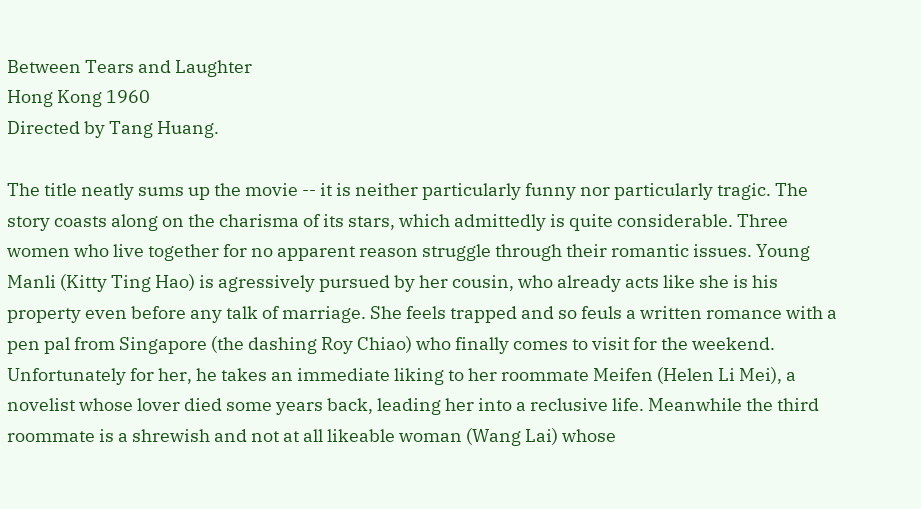Between Tears and Laughter
Hong Kong 1960
Directed by Tang Huang.

The title neatly sums up the movie -- it is neither particularly funny nor particularly tragic. The story coasts along on the charisma of its stars, which admittedly is quite considerable. Three women who live together for no apparent reason struggle through their romantic issues. Young Manli (Kitty Ting Hao) is agressively pursued by her cousin, who already acts like she is his property even before any talk of marriage. She feels trapped and so feuls a written romance with a pen pal from Singapore (the dashing Roy Chiao) who finally comes to visit for the weekend. Unfortunately for her, he takes an immediate liking to her roommate Meifen (Helen Li Mei), a novelist whose lover died some years back, leading her into a reclusive life. Meanwhile the third roommate is a shrewish and not at all likeable woman (Wang Lai) whose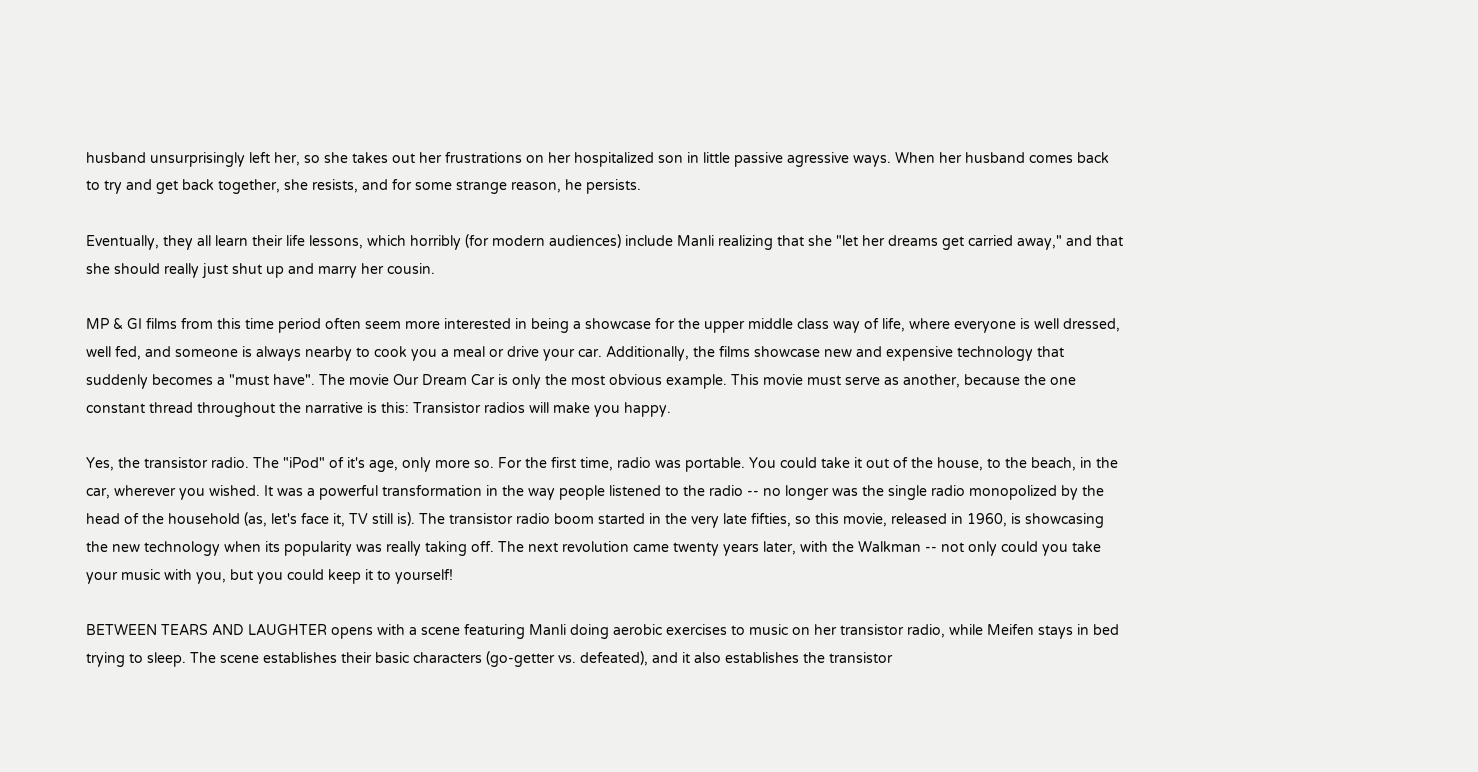husband unsurprisingly left her, so she takes out her frustrations on her hospitalized son in little passive agressive ways. When her husband comes back to try and get back together, she resists, and for some strange reason, he persists.

Eventually, they all learn their life lessons, which horribly (for modern audiences) include Manli realizing that she "let her dreams get carried away," and that she should really just shut up and marry her cousin.

MP & GI films from this time period often seem more interested in being a showcase for the upper middle class way of life, where everyone is well dressed, well fed, and someone is always nearby to cook you a meal or drive your car. Additionally, the films showcase new and expensive technology that suddenly becomes a "must have". The movie Our Dream Car is only the most obvious example. This movie must serve as another, because the one constant thread throughout the narrative is this: Transistor radios will make you happy.

Yes, the transistor radio. The "iPod" of it's age, only more so. For the first time, radio was portable. You could take it out of the house, to the beach, in the car, wherever you wished. It was a powerful transformation in the way people listened to the radio -- no longer was the single radio monopolized by the head of the household (as, let's face it, TV still is). The transistor radio boom started in the very late fifties, so this movie, released in 1960, is showcasing the new technology when its popularity was really taking off. The next revolution came twenty years later, with the Walkman -- not only could you take your music with you, but you could keep it to yourself!

BETWEEN TEARS AND LAUGHTER opens with a scene featuring Manli doing aerobic exercises to music on her transistor radio, while Meifen stays in bed trying to sleep. The scene establishes their basic characters (go-getter vs. defeated), and it also establishes the transistor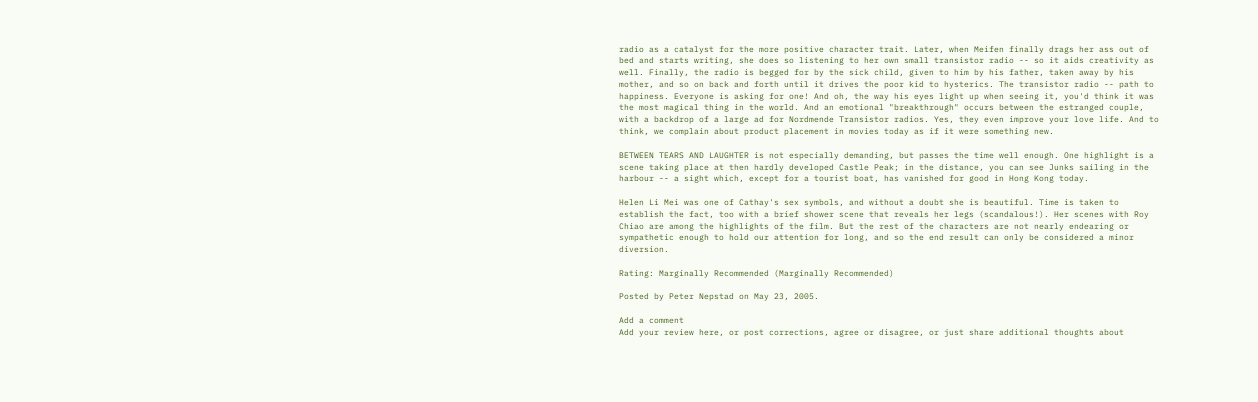radio as a catalyst for the more positive character trait. Later, when Meifen finally drags her ass out of bed and starts writing, she does so listening to her own small transistor radio -- so it aids creativity as well. Finally, the radio is begged for by the sick child, given to him by his father, taken away by his mother, and so on back and forth until it drives the poor kid to hysterics. The transistor radio -- path to happiness. Everyone is asking for one! And oh, the way his eyes light up when seeing it, you'd think it was the most magical thing in the world. And an emotional "breakthrough" occurs between the estranged couple, with a backdrop of a large ad for Nordmende Transistor radios. Yes, they even improve your love life. And to think, we complain about product placement in movies today as if it were something new.

BETWEEN TEARS AND LAUGHTER is not especially demanding, but passes the time well enough. One highlight is a scene taking place at then hardly developed Castle Peak; in the distance, you can see Junks sailing in the harbour -- a sight which, except for a tourist boat, has vanished for good in Hong Kong today.

Helen Li Mei was one of Cathay's sex symbols, and without a doubt she is beautiful. Time is taken to establish the fact, too with a brief shower scene that reveals her legs (scandalous!). Her scenes with Roy Chiao are among the highlights of the film. But the rest of the characters are not nearly endearing or sympathetic enough to hold our attention for long, and so the end result can only be considered a minor diversion.

Rating: Marginally Recommended (Marginally Recommended)

Posted by Peter Nepstad on May 23, 2005.

Add a comment
Add your review here, or post corrections, agree or disagree, or just share additional thoughts about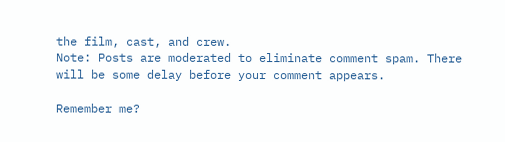the film, cast, and crew.
Note: Posts are moderated to eliminate comment spam. There will be some delay before your comment appears.

Remember me?